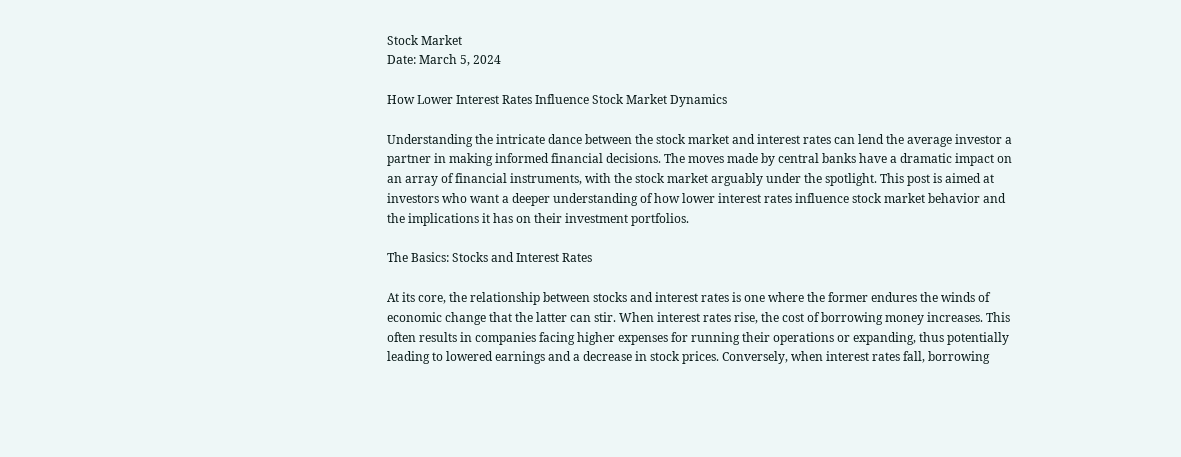Stock Market
Date: March 5, 2024

How Lower Interest Rates Influence Stock Market Dynamics

Understanding the intricate dance between the stock market and interest rates can lend the average investor a partner in making informed financial decisions. The moves made by central banks have a dramatic impact on an array of financial instruments, with the stock market arguably under the spotlight. This post is aimed at investors who want a deeper understanding of how lower interest rates influence stock market behavior and the implications it has on their investment portfolios.

The Basics: Stocks and Interest Rates

At its core, the relationship between stocks and interest rates is one where the former endures the winds of economic change that the latter can stir. When interest rates rise, the cost of borrowing money increases. This often results in companies facing higher expenses for running their operations or expanding, thus potentially leading to lowered earnings and a decrease in stock prices. Conversely, when interest rates fall, borrowing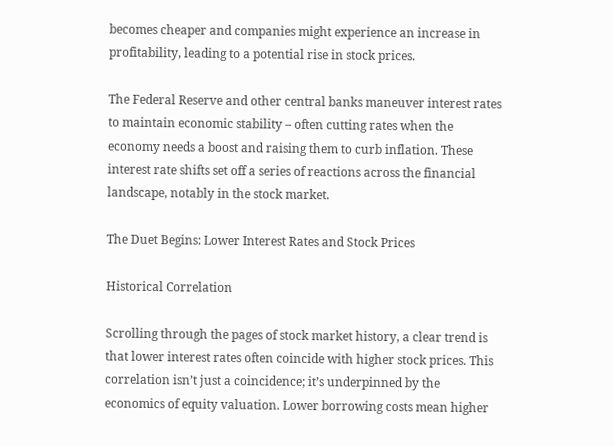becomes cheaper and companies might experience an increase in profitability, leading to a potential rise in stock prices.

The Federal Reserve and other central banks maneuver interest rates to maintain economic stability – often cutting rates when the economy needs a boost and raising them to curb inflation. These interest rate shifts set off a series of reactions across the financial landscape, notably in the stock market.

The Duet Begins: Lower Interest Rates and Stock Prices

Historical Correlation

Scrolling through the pages of stock market history, a clear trend is that lower interest rates often coincide with higher stock prices. This correlation isn’t just a coincidence; it’s underpinned by the economics of equity valuation. Lower borrowing costs mean higher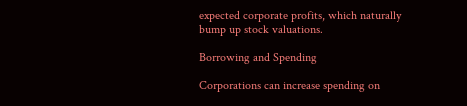expected corporate profits, which naturally bump up stock valuations.

Borrowing and Spending

Corporations can increase spending on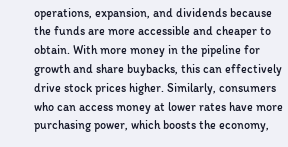operations, expansion, and dividends because the funds are more accessible and cheaper to obtain. With more money in the pipeline for growth and share buybacks, this can effectively drive stock prices higher. Similarly, consumers who can access money at lower rates have more purchasing power, which boosts the economy,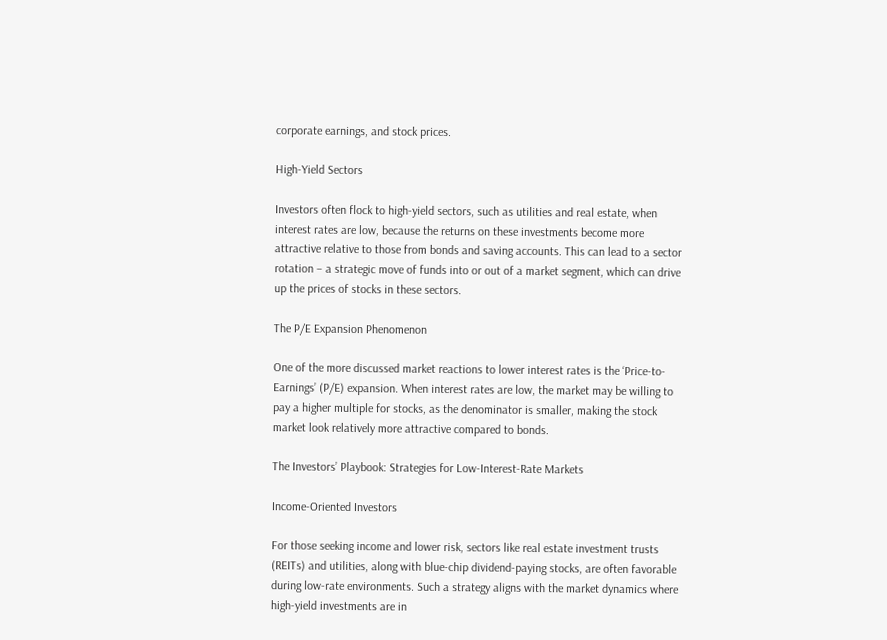corporate earnings, and stock prices.

High-Yield Sectors

Investors often flock to high-yield sectors, such as utilities and real estate, when interest rates are low, because the returns on these investments become more attractive relative to those from bonds and saving accounts. This can lead to a sector rotation – a strategic move of funds into or out of a market segment, which can drive up the prices of stocks in these sectors.

The P/E Expansion Phenomenon

One of the more discussed market reactions to lower interest rates is the ‘Price-to-Earnings’ (P/E) expansion. When interest rates are low, the market may be willing to pay a higher multiple for stocks, as the denominator is smaller, making the stock market look relatively more attractive compared to bonds.

The Investors’ Playbook: Strategies for Low-Interest-Rate Markets

Income-Oriented Investors

For those seeking income and lower risk, sectors like real estate investment trusts (REITs) and utilities, along with blue-chip dividend-paying stocks, are often favorable during low-rate environments. Such a strategy aligns with the market dynamics where high-yield investments are in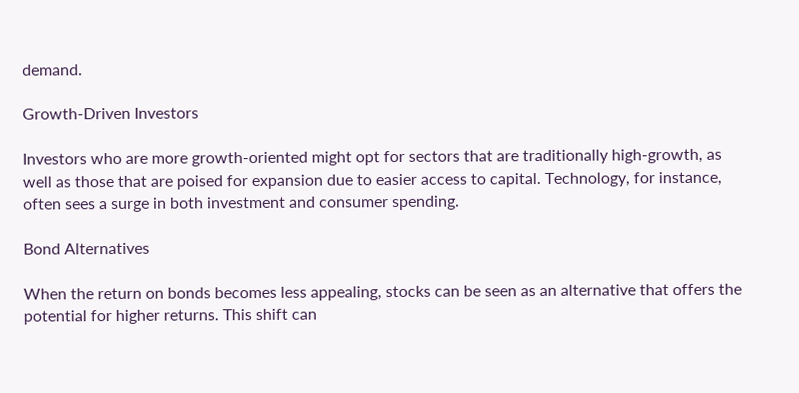demand.

Growth-Driven Investors

Investors who are more growth-oriented might opt for sectors that are traditionally high-growth, as well as those that are poised for expansion due to easier access to capital. Technology, for instance, often sees a surge in both investment and consumer spending.

Bond Alternatives

When the return on bonds becomes less appealing, stocks can be seen as an alternative that offers the potential for higher returns. This shift can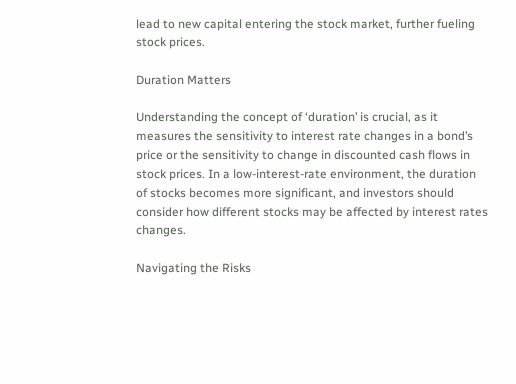lead to new capital entering the stock market, further fueling stock prices.

Duration Matters

Understanding the concept of ‘duration’ is crucial, as it measures the sensitivity to interest rate changes in a bond’s price or the sensitivity to change in discounted cash flows in stock prices. In a low-interest-rate environment, the duration of stocks becomes more significant, and investors should consider how different stocks may be affected by interest rates changes.

Navigating the Risks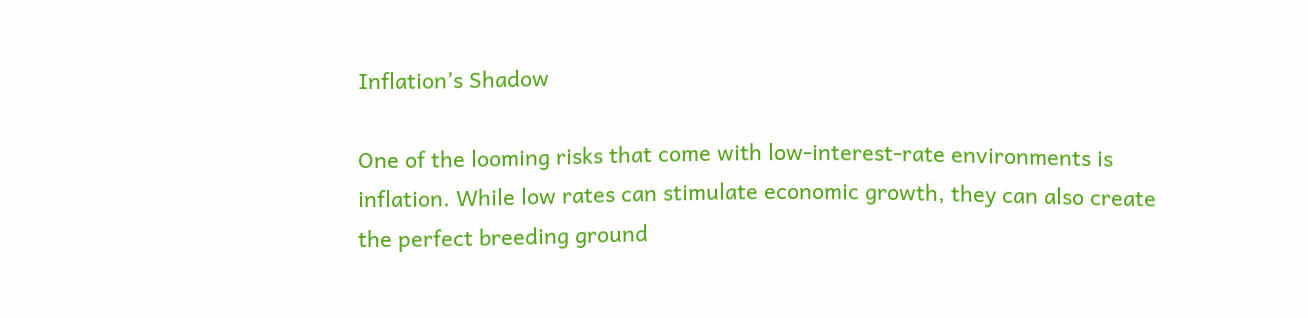Inflation’s Shadow

One of the looming risks that come with low-interest-rate environments is inflation. While low rates can stimulate economic growth, they can also create the perfect breeding ground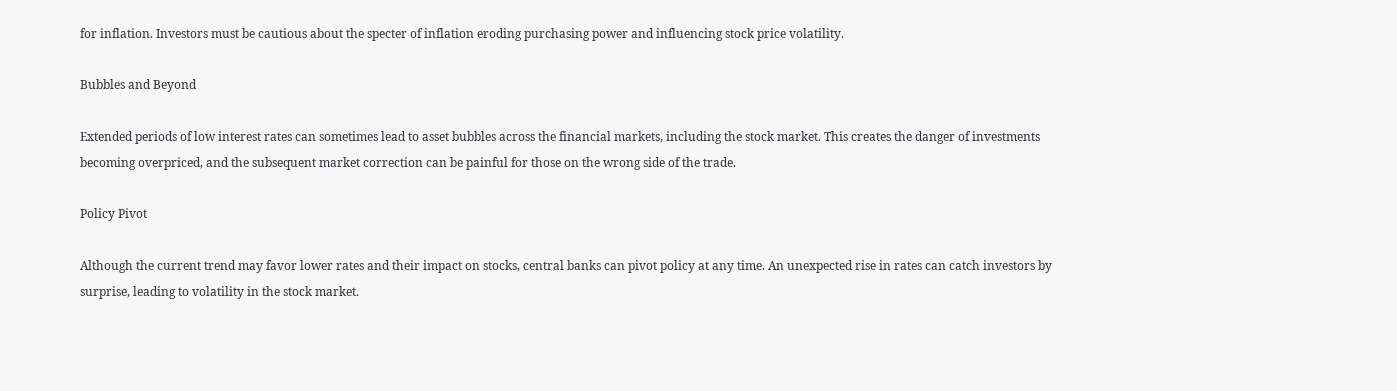for inflation. Investors must be cautious about the specter of inflation eroding purchasing power and influencing stock price volatility.

Bubbles and Beyond

Extended periods of low interest rates can sometimes lead to asset bubbles across the financial markets, including the stock market. This creates the danger of investments becoming overpriced, and the subsequent market correction can be painful for those on the wrong side of the trade.

Policy Pivot

Although the current trend may favor lower rates and their impact on stocks, central banks can pivot policy at any time. An unexpected rise in rates can catch investors by surprise, leading to volatility in the stock market.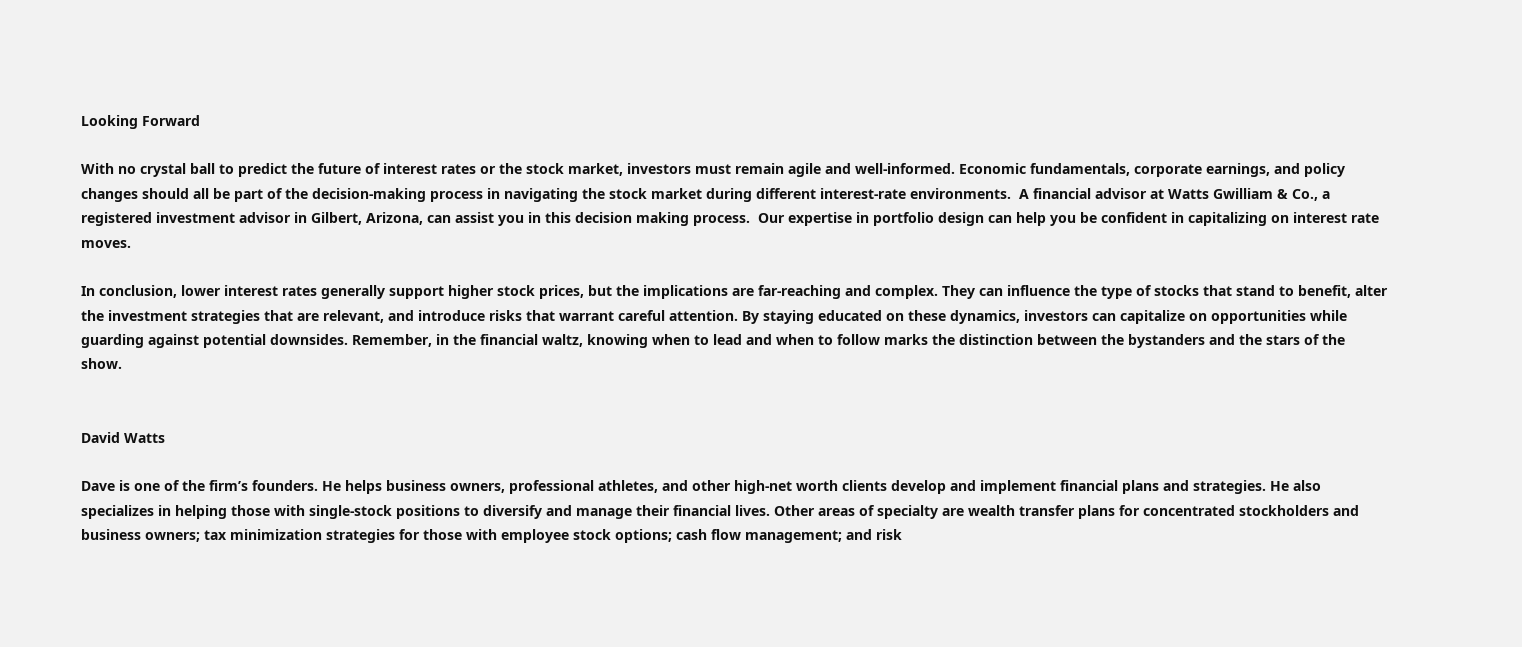Looking Forward

With no crystal ball to predict the future of interest rates or the stock market, investors must remain agile and well-informed. Economic fundamentals, corporate earnings, and policy changes should all be part of the decision-making process in navigating the stock market during different interest-rate environments.  A financial advisor at Watts Gwilliam & Co., a registered investment advisor in Gilbert, Arizona, can assist you in this decision making process.  Our expertise in portfolio design can help you be confident in capitalizing on interest rate moves.

In conclusion, lower interest rates generally support higher stock prices, but the implications are far-reaching and complex. They can influence the type of stocks that stand to benefit, alter the investment strategies that are relevant, and introduce risks that warrant careful attention. By staying educated on these dynamics, investors can capitalize on opportunities while guarding against potential downsides. Remember, in the financial waltz, knowing when to lead and when to follow marks the distinction between the bystanders and the stars of the show.


David Watts

Dave is one of the firm’s founders. He helps business owners, professional athletes, and other high-net worth clients develop and implement financial plans and strategies. He also specializes in helping those with single-stock positions to diversify and manage their financial lives. Other areas of specialty are wealth transfer plans for concentrated stockholders and business owners; tax minimization strategies for those with employee stock options; cash flow management; and risk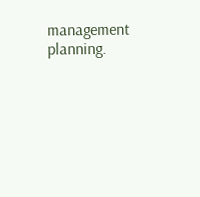management planning.